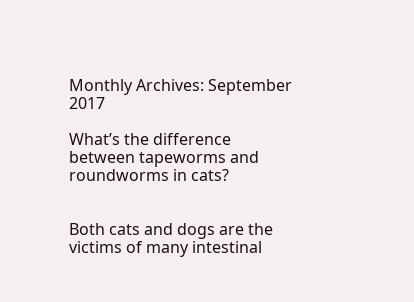Monthly Archives: September 2017

What’s the difference between tapeworms and roundworms in cats?


Both cats and dogs are the victims of many intestinal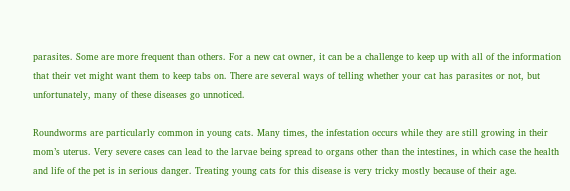parasites. Some are more frequent than others. For a new cat owner, it can be a challenge to keep up with all of the information that their vet might want them to keep tabs on. There are several ways of telling whether your cat has parasites or not, but unfortunately, many of these diseases go unnoticed.

Roundworms are particularly common in young cats. Many times, the infestation occurs while they are still growing in their mom’s uterus. Very severe cases can lead to the larvae being spread to organs other than the intestines, in which case the health and life of the pet is in serious danger. Treating young cats for this disease is very tricky mostly because of their age.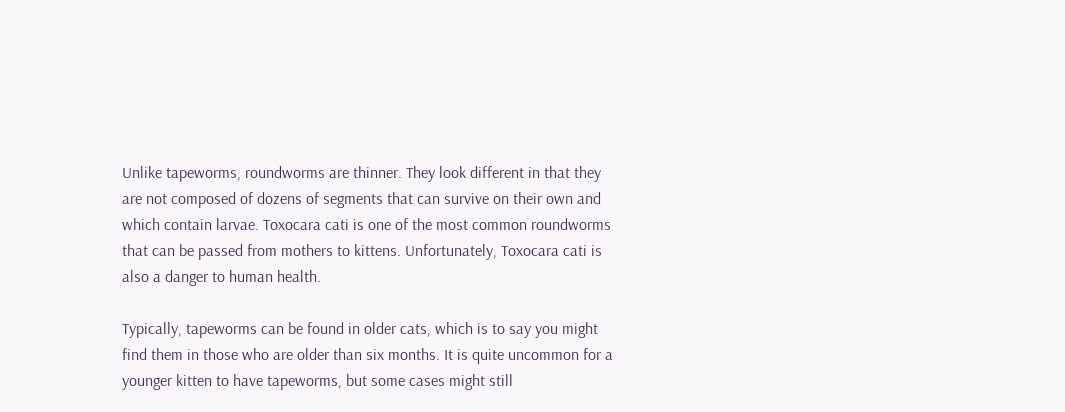Unlike tapeworms, roundworms are thinner. They look different in that they are not composed of dozens of segments that can survive on their own and which contain larvae. Toxocara cati is one of the most common roundworms that can be passed from mothers to kittens. Unfortunately, Toxocara cati is also a danger to human health.

Typically, tapeworms can be found in older cats, which is to say you might find them in those who are older than six months. It is quite uncommon for a younger kitten to have tapeworms, but some cases might still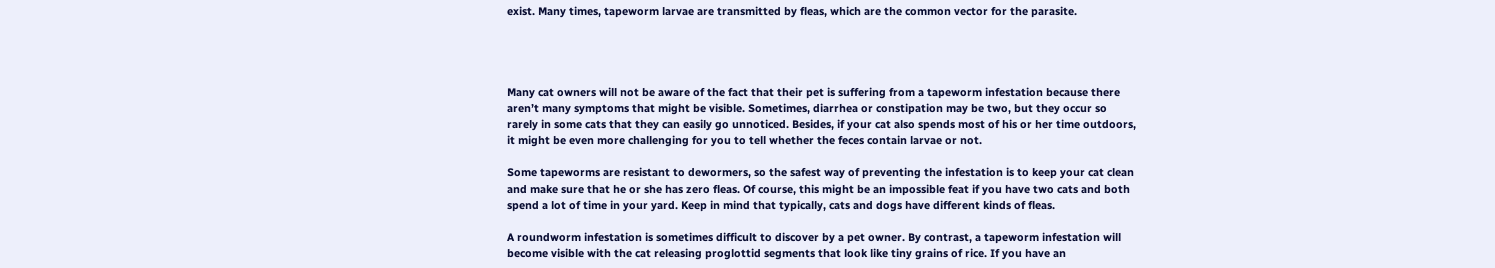exist. Many times, tapeworm larvae are transmitted by fleas, which are the common vector for the parasite.




Many cat owners will not be aware of the fact that their pet is suffering from a tapeworm infestation because there aren’t many symptoms that might be visible. Sometimes, diarrhea or constipation may be two, but they occur so rarely in some cats that they can easily go unnoticed. Besides, if your cat also spends most of his or her time outdoors, it might be even more challenging for you to tell whether the feces contain larvae or not.

Some tapeworms are resistant to dewormers, so the safest way of preventing the infestation is to keep your cat clean and make sure that he or she has zero fleas. Of course, this might be an impossible feat if you have two cats and both spend a lot of time in your yard. Keep in mind that typically, cats and dogs have different kinds of fleas.

A roundworm infestation is sometimes difficult to discover by a pet owner. By contrast, a tapeworm infestation will become visible with the cat releasing proglottid segments that look like tiny grains of rice. If you have an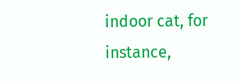indoor cat, for instance,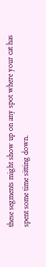these segments might show up on any spot where your cat has spent some time sitting down.